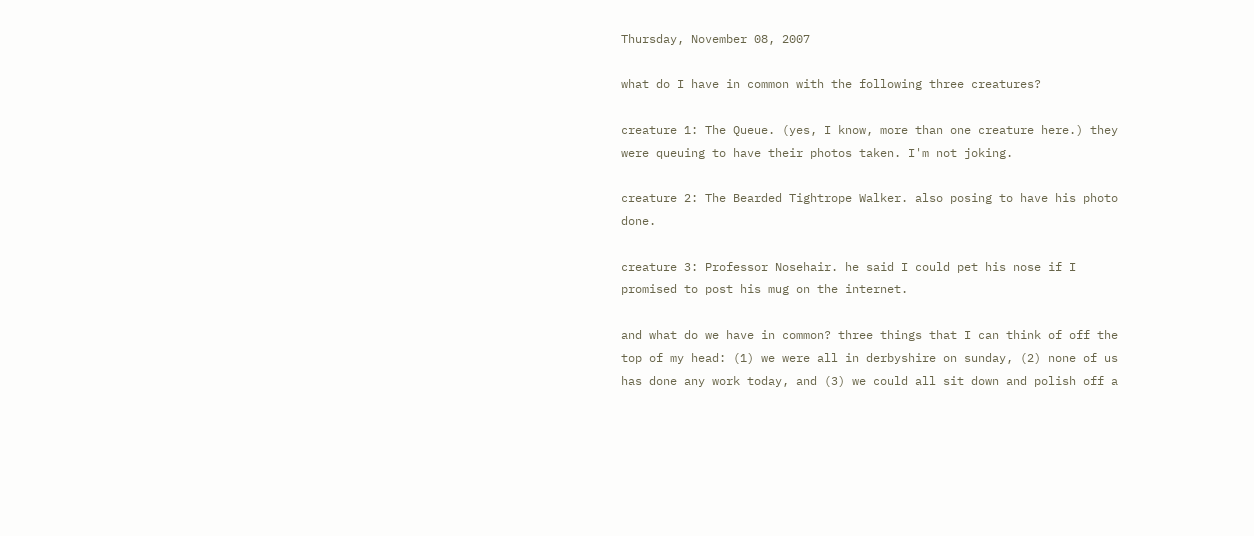Thursday, November 08, 2007

what do I have in common with the following three creatures?

creature 1: The Queue. (yes, I know, more than one creature here.) they were queuing to have their photos taken. I'm not joking.

creature 2: The Bearded Tightrope Walker. also posing to have his photo done.

creature 3: Professor Nosehair. he said I could pet his nose if I promised to post his mug on the internet.

and what do we have in common? three things that I can think of off the top of my head: (1) we were all in derbyshire on sunday, (2) none of us has done any work today, and (3) we could all sit down and polish off a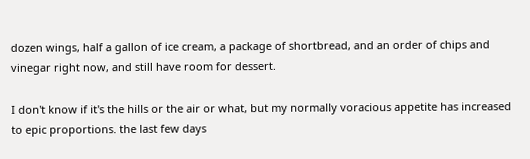dozen wings, half a gallon of ice cream, a package of shortbread, and an order of chips and vinegar right now, and still have room for dessert.

I don't know if it's the hills or the air or what, but my normally voracious appetite has increased to epic proportions. the last few days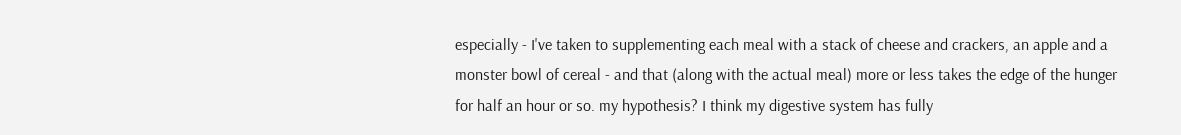especially - I've taken to supplementing each meal with a stack of cheese and crackers, an apple and a monster bowl of cereal - and that (along with the actual meal) more or less takes the edge of the hunger for half an hour or so. my hypothesis? I think my digestive system has fully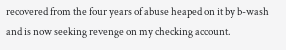recovered from the four years of abuse heaped on it by b-wash and is now seeking revenge on my checking account.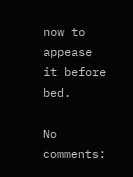now to appease it before bed.

No comments: